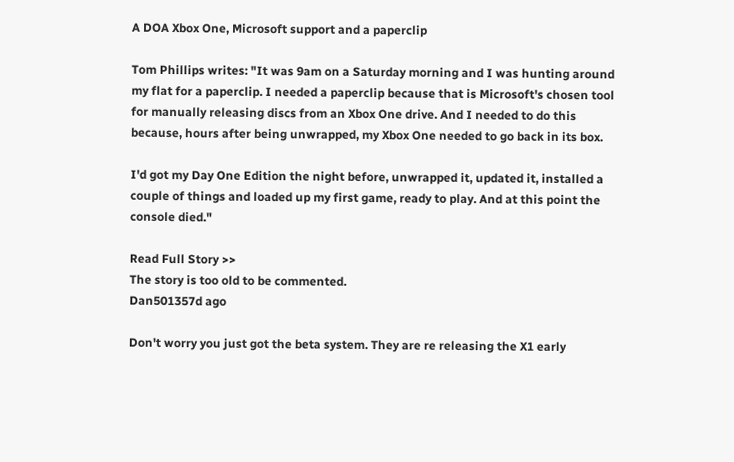A DOA Xbox One, Microsoft support and a paperclip

Tom Phillips writes: "It was 9am on a Saturday morning and I was hunting around my flat for a paperclip. I needed a paperclip because that is Microsoft's chosen tool for manually releasing discs from an Xbox One drive. And I needed to do this because, hours after being unwrapped, my Xbox One needed to go back in its box.

I'd got my Day One Edition the night before, unwrapped it, updated it, installed a couple of things and loaded up my first game, ready to play. And at this point the console died."

Read Full Story >>
The story is too old to be commented.
Dan501357d ago

Don't worry you just got the beta system. They are re releasing the X1 early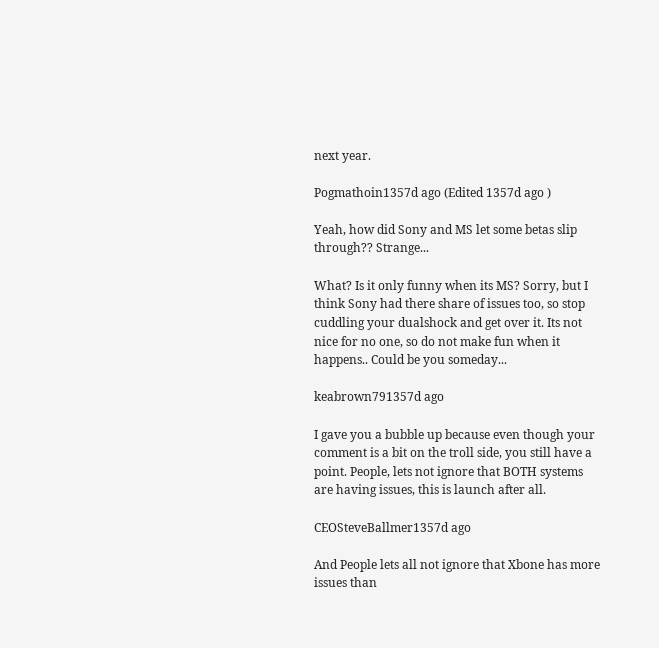next year.

Pogmathoin1357d ago (Edited 1357d ago )

Yeah, how did Sony and MS let some betas slip through?? Strange...

What? Is it only funny when its MS? Sorry, but I think Sony had there share of issues too, so stop cuddling your dualshock and get over it. Its not nice for no one, so do not make fun when it happens.. Could be you someday...

keabrown791357d ago

I gave you a bubble up because even though your comment is a bit on the troll side, you still have a point. People, lets not ignore that BOTH systems are having issues, this is launch after all.

CEOSteveBallmer1357d ago

And People lets all not ignore that Xbone has more issues than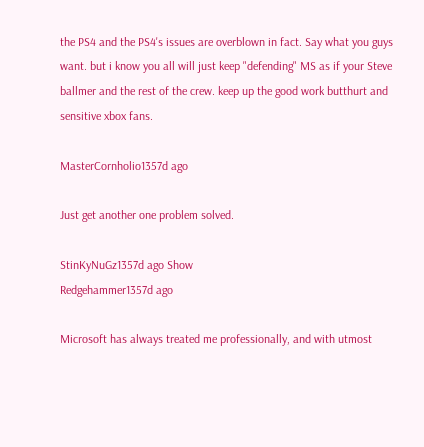the PS4 and the PS4's issues are overblown in fact. Say what you guys want. but i know you all will just keep "defending" MS as if your Steve ballmer and the rest of the crew. keep up the good work butthurt and sensitive xbox fans.

MasterCornholio1357d ago

Just get another one problem solved.

StinKyNuGz1357d ago Show
Redgehammer1357d ago

Microsoft has always treated me professionally, and with utmost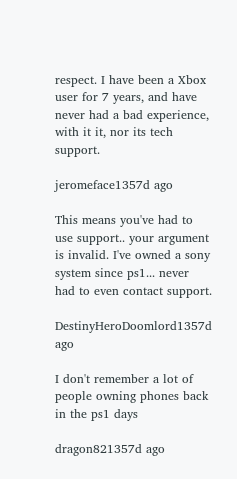respect. I have been a Xbox user for 7 years, and have never had a bad experience, with it it, nor its tech support.

jeromeface1357d ago

This means you've had to use support.. your argument is invalid. I've owned a sony system since ps1... never had to even contact support.

DestinyHeroDoomlord1357d ago

I don't remember a lot of people owning phones back in the ps1 days

dragon821357d ago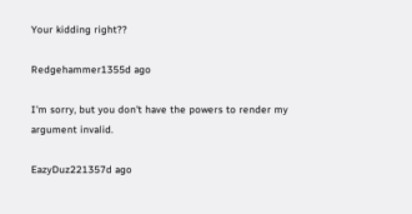Your kidding right??

Redgehammer1355d ago

I'm sorry, but you don't have the powers to render my argument invalid.

EazyDuz221357d ago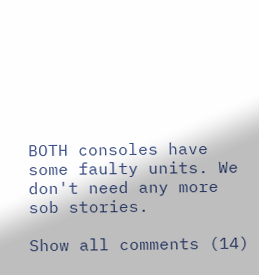BOTH consoles have some faulty units. We don't need any more sob stories.

Show all comments (14)